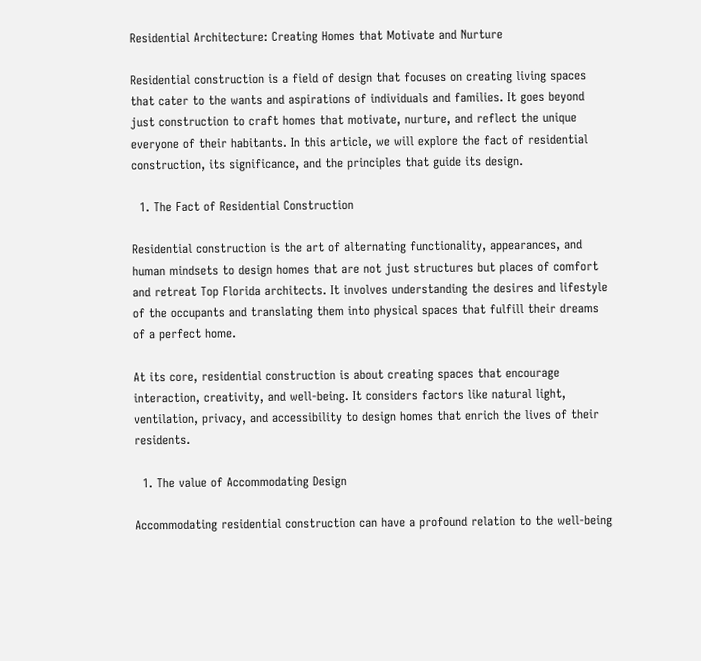Residential Architecture: Creating Homes that Motivate and Nurture

Residential construction is a field of design that focuses on creating living spaces that cater to the wants and aspirations of individuals and families. It goes beyond just construction to craft homes that motivate, nurture, and reflect the unique everyone of their habitants. In this article, we will explore the fact of residential construction, its significance, and the principles that guide its design.

  1. The Fact of Residential Construction

Residential construction is the art of alternating functionality, appearances, and human mindsets to design homes that are not just structures but places of comfort and retreat Top Florida architects. It involves understanding the desires and lifestyle of the occupants and translating them into physical spaces that fulfill their dreams of a perfect home.

At its core, residential construction is about creating spaces that encourage interaction, creativity, and well-being. It considers factors like natural light, ventilation, privacy, and accessibility to design homes that enrich the lives of their residents.

  1. The value of Accommodating Design

Accommodating residential construction can have a profound relation to the well-being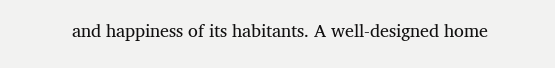and happiness of its habitants. A well-designed home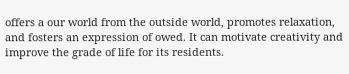offers a our world from the outside world, promotes relaxation, and fosters an expression of owed. It can motivate creativity and improve the grade of life for its residents.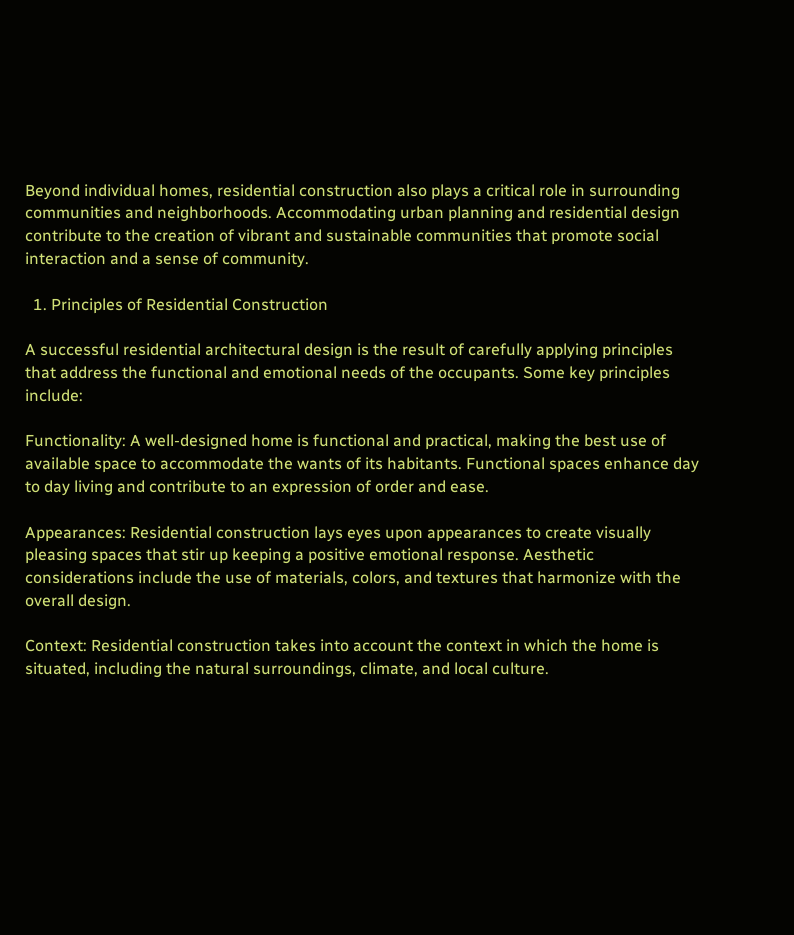Beyond individual homes, residential construction also plays a critical role in surrounding communities and neighborhoods. Accommodating urban planning and residential design contribute to the creation of vibrant and sustainable communities that promote social interaction and a sense of community.

  1. Principles of Residential Construction

A successful residential architectural design is the result of carefully applying principles that address the functional and emotional needs of the occupants. Some key principles include:

Functionality: A well-designed home is functional and practical, making the best use of available space to accommodate the wants of its habitants. Functional spaces enhance day to day living and contribute to an expression of order and ease.

Appearances: Residential construction lays eyes upon appearances to create visually pleasing spaces that stir up keeping a positive emotional response. Aesthetic considerations include the use of materials, colors, and textures that harmonize with the overall design.

Context: Residential construction takes into account the context in which the home is situated, including the natural surroundings, climate, and local culture.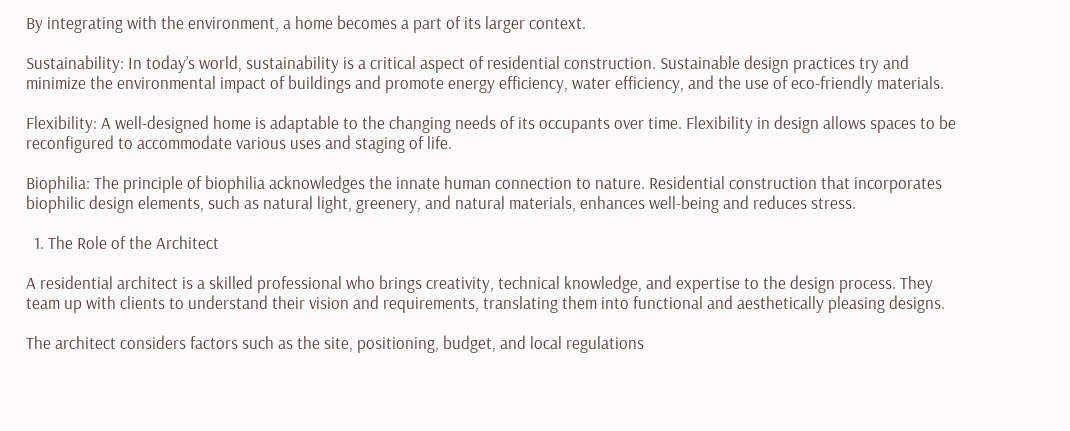By integrating with the environment, a home becomes a part of its larger context.

Sustainability: In today’s world, sustainability is a critical aspect of residential construction. Sustainable design practices try and minimize the environmental impact of buildings and promote energy efficiency, water efficiency, and the use of eco-friendly materials.

Flexibility: A well-designed home is adaptable to the changing needs of its occupants over time. Flexibility in design allows spaces to be reconfigured to accommodate various uses and staging of life.

Biophilia: The principle of biophilia acknowledges the innate human connection to nature. Residential construction that incorporates biophilic design elements, such as natural light, greenery, and natural materials, enhances well-being and reduces stress.

  1. The Role of the Architect

A residential architect is a skilled professional who brings creativity, technical knowledge, and expertise to the design process. They team up with clients to understand their vision and requirements, translating them into functional and aesthetically pleasing designs.

The architect considers factors such as the site, positioning, budget, and local regulations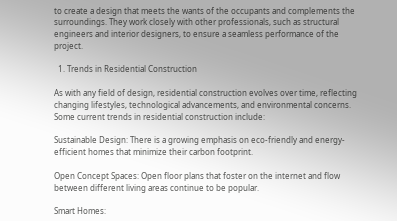to create a design that meets the wants of the occupants and complements the surroundings. They work closely with other professionals, such as structural engineers and interior designers, to ensure a seamless performance of the project.

  1. Trends in Residential Construction

As with any field of design, residential construction evolves over time, reflecting changing lifestyles, technological advancements, and environmental concerns. Some current trends in residential construction include:

Sustainable Design: There is a growing emphasis on eco-friendly and energy-efficient homes that minimize their carbon footprint.

Open Concept Spaces: Open floor plans that foster on the internet and flow between different living areas continue to be popular.

Smart Homes: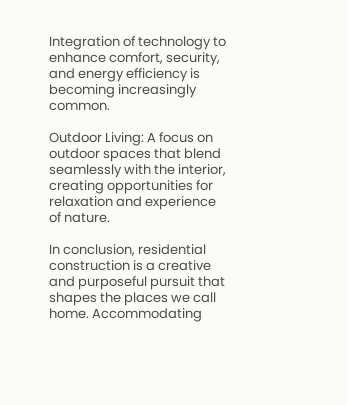Integration of technology to enhance comfort, security, and energy efficiency is becoming increasingly common.

Outdoor Living: A focus on outdoor spaces that blend seamlessly with the interior, creating opportunities for relaxation and experience of nature.

In conclusion, residential construction is a creative and purposeful pursuit that shapes the places we call home. Accommodating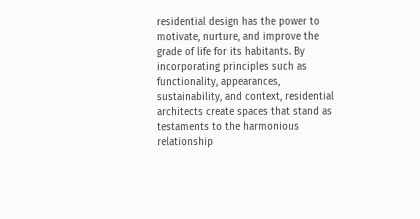residential design has the power to motivate, nurture, and improve the grade of life for its habitants. By incorporating principles such as functionality, appearances, sustainability, and context, residential architects create spaces that stand as testaments to the harmonious relationship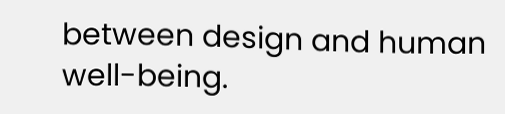between design and human well-being.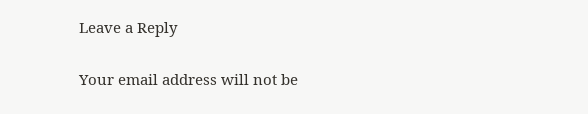Leave a Reply

Your email address will not be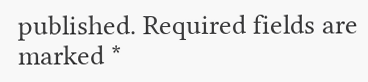published. Required fields are marked *